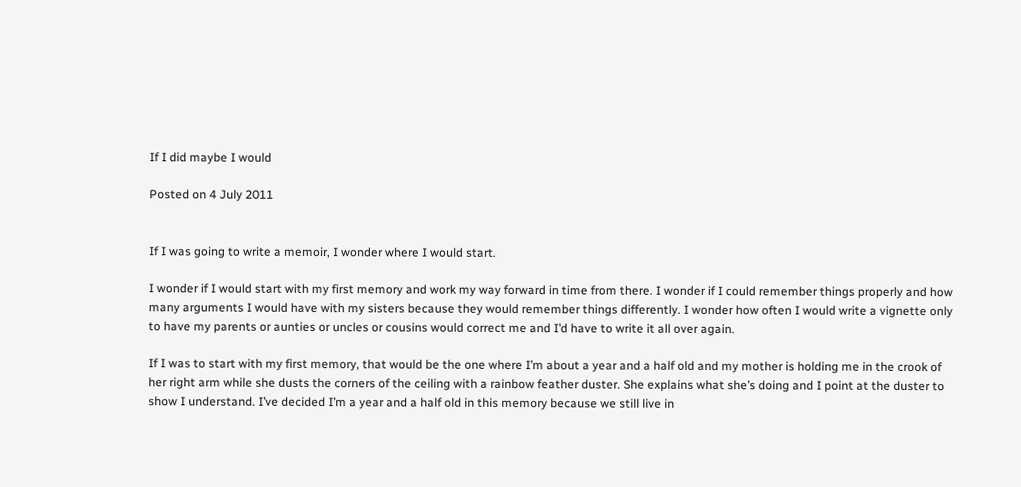If I did maybe I would

Posted on 4 July 2011


If I was going to write a memoir, I wonder where I would start.

I wonder if I would start with my first memory and work my way forward in time from there. I wonder if I could remember things properly and how many arguments I would have with my sisters because they would remember things differently. I wonder how often I would write a vignette only to have my parents or aunties or uncles or cousins would correct me and I’d have to write it all over again.

If I was to start with my first memory, that would be the one where I’m about a year and a half old and my mother is holding me in the crook of her right arm while she dusts the corners of the ceiling with a rainbow feather duster. She explains what she’s doing and I point at the duster to show I understand. I’ve decided I’m a year and a half old in this memory because we still live in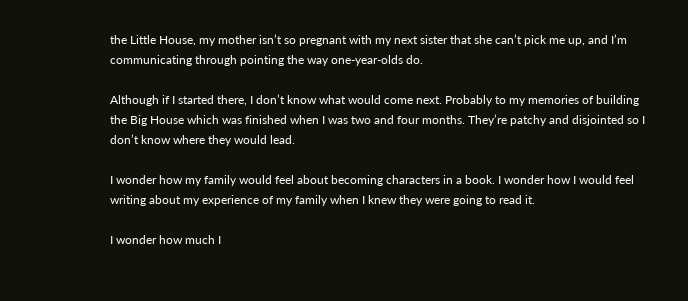the Little House, my mother isn’t so pregnant with my next sister that she can’t pick me up, and I’m communicating through pointing the way one-year-olds do.

Although if I started there, I don’t know what would come next. Probably to my memories of building the Big House which was finished when I was two and four months. They’re patchy and disjointed so I don’t know where they would lead.

I wonder how my family would feel about becoming characters in a book. I wonder how I would feel writing about my experience of my family when I knew they were going to read it.

I wonder how much I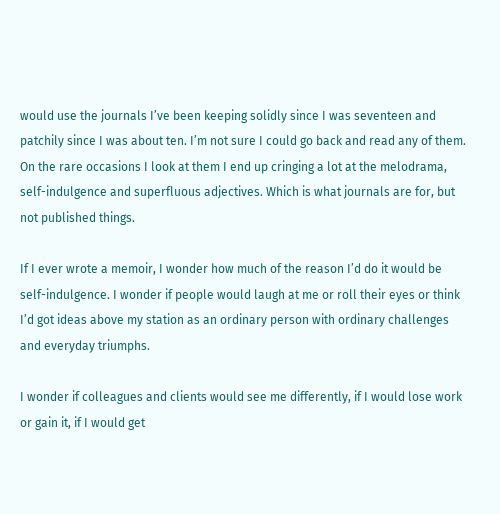would use the journals I’ve been keeping solidly since I was seventeen and patchily since I was about ten. I’m not sure I could go back and read any of them. On the rare occasions I look at them I end up cringing a lot at the melodrama, self-indulgence and superfluous adjectives. Which is what journals are for, but not published things.

If I ever wrote a memoir, I wonder how much of the reason I’d do it would be self-indulgence. I wonder if people would laugh at me or roll their eyes or think I’d got ideas above my station as an ordinary person with ordinary challenges and everyday triumphs.

I wonder if colleagues and clients would see me differently, if I would lose work or gain it, if I would get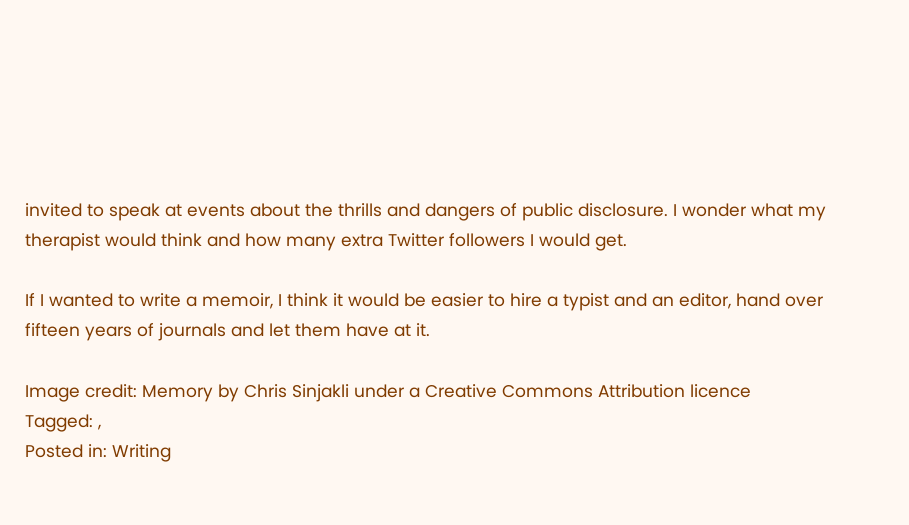invited to speak at events about the thrills and dangers of public disclosure. I wonder what my therapist would think and how many extra Twitter followers I would get.

If I wanted to write a memoir, I think it would be easier to hire a typist and an editor, hand over fifteen years of journals and let them have at it.

Image credit: Memory by Chris Sinjakli under a Creative Commons Attribution licence
Tagged: ,
Posted in: Writing